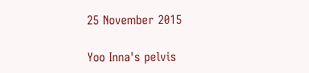25 November 2015

Yoo Inna's pelvis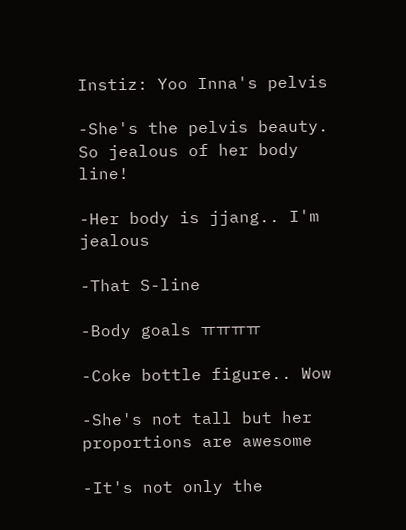Instiz: Yoo Inna's pelvis

-She's the pelvis beauty. So jealous of her body line!

-Her body is jjang.. I'm jealous

-That S-line

-Body goals ㅠㅠㅠㅠ

-Coke bottle figure.. Wow

-She's not tall but her proportions are awesome

-It's not only the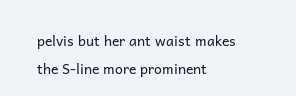pelvis but her ant waist makes the S-line more prominent